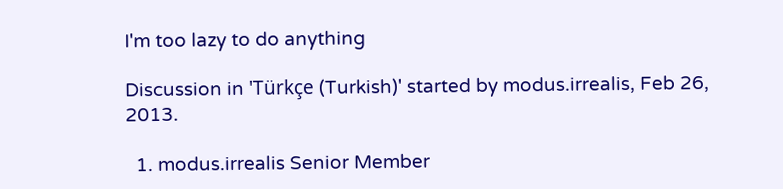I'm too lazy to do anything

Discussion in 'Türkçe (Turkish)' started by modus.irrealis, Feb 26, 2013.

  1. modus.irrealis Senior Member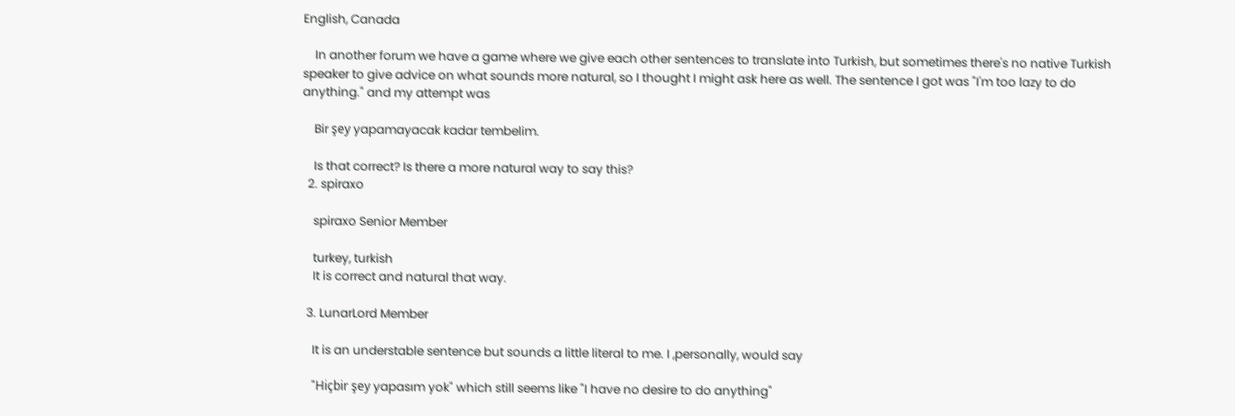English, Canada

    In another forum we have a game where we give each other sentences to translate into Turkish, but sometimes there's no native Turkish speaker to give advice on what sounds more natural, so I thought I might ask here as well. The sentence I got was "I'm too lazy to do anything." and my attempt was

    Bir şey yapamayacak kadar tembelim.

    Is that correct? Is there a more natural way to say this?
  2. spiraxo

    spiraxo Senior Member

    turkey, turkish
    It is correct and natural that way.

  3. LunarLord Member

    It is an understable sentence but sounds a little literal to me. I ,personally, would say

    "Hiçbir şey yapasım yok" which still seems like "I have no desire to do anything"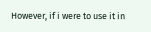However, if i were to use it in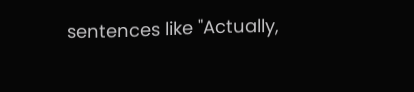sentences like "Actually,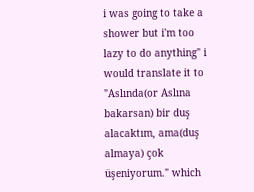i was going to take a shower but i'm too lazy to do anything" i would translate it to "Aslında(or Aslına bakarsan) bir duş alacaktım, ama(duş almaya) çok üşeniyorum." which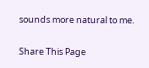sounds more natural to me.

Share This Page